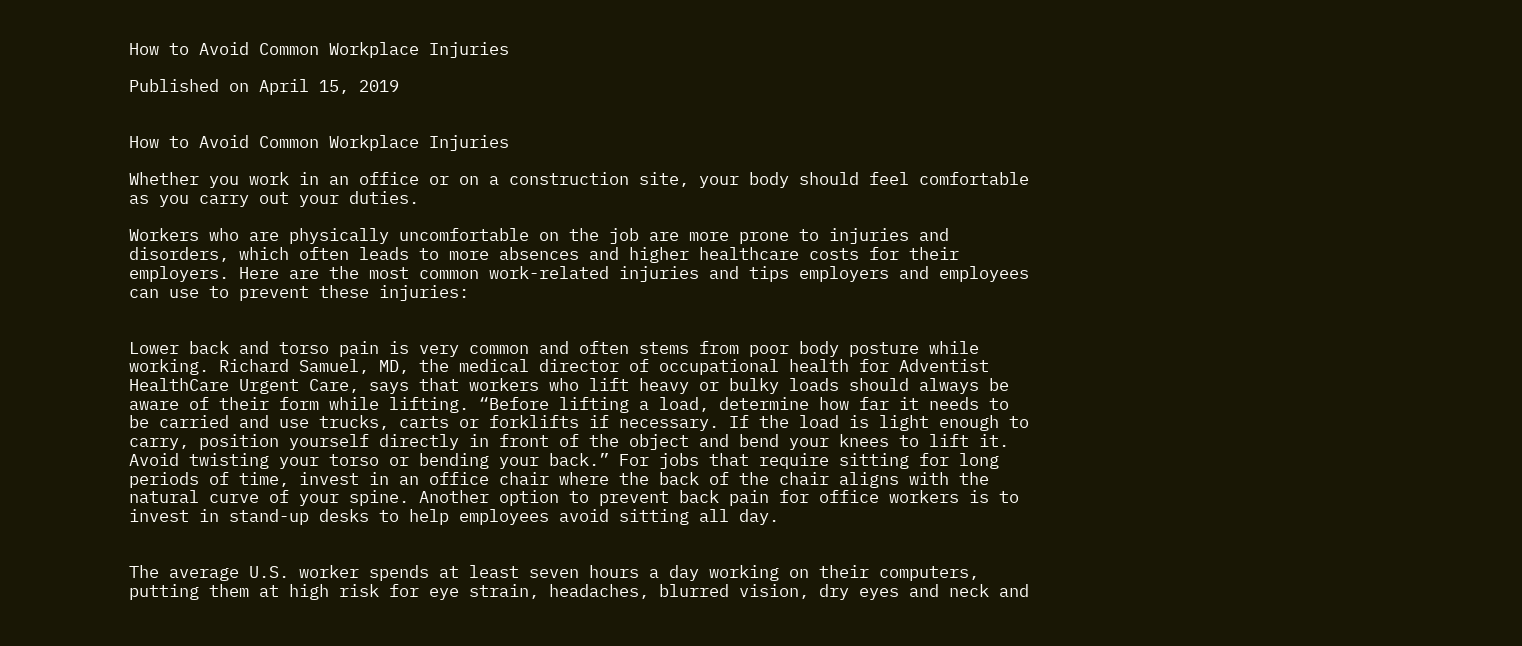How to Avoid Common Workplace Injuries

Published on April 15, 2019


How to Avoid Common Workplace Injuries

Whether you work in an office or on a construction site, your body should feel comfortable as you carry out your duties.

Workers who are physically uncomfortable on the job are more prone to injuries and disorders, which often leads to more absences and higher healthcare costs for their employers. Here are the most common work-related injuries and tips employers and employees can use to prevent these injuries:


Lower back and torso pain is very common and often stems from poor body posture while working. Richard Samuel, MD, the medical director of occupational health for Adventist HealthCare Urgent Care, says that workers who lift heavy or bulky loads should always be aware of their form while lifting. “Before lifting a load, determine how far it needs to be carried and use trucks, carts or forklifts if necessary. If the load is light enough to carry, position yourself directly in front of the object and bend your knees to lift it. Avoid twisting your torso or bending your back.” For jobs that require sitting for long periods of time, invest in an office chair where the back of the chair aligns with the natural curve of your spine. Another option to prevent back pain for office workers is to invest in stand-up desks to help employees avoid sitting all day.


The average U.S. worker spends at least seven hours a day working on their computers, putting them at high risk for eye strain, headaches, blurred vision, dry eyes and neck and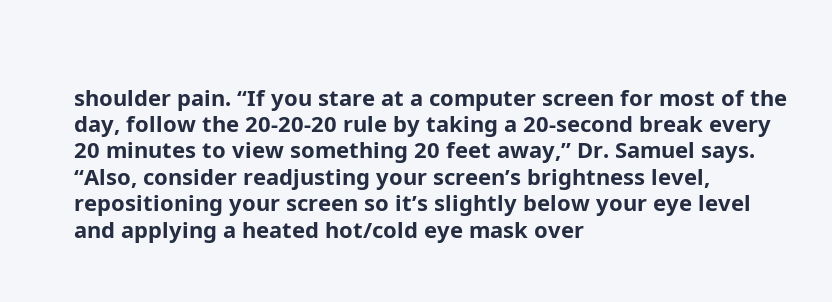shoulder pain. “If you stare at a computer screen for most of the day, follow the 20-20-20 rule by taking a 20-second break every 20 minutes to view something 20 feet away,” Dr. Samuel says. “Also, consider readjusting your screen’s brightness level, repositioning your screen so it’s slightly below your eye level and applying a heated hot/cold eye mask over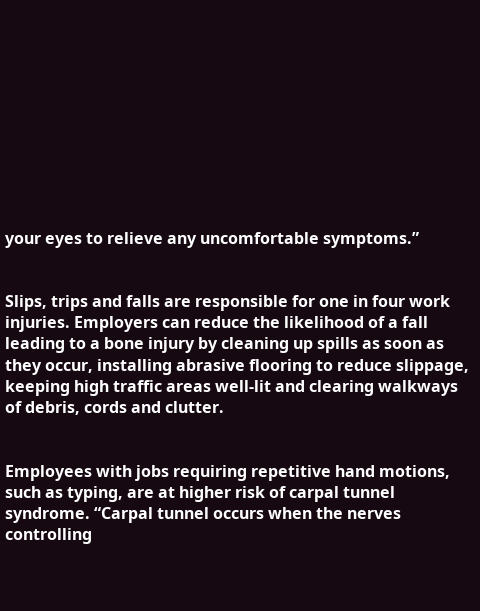your eyes to relieve any uncomfortable symptoms.”


Slips, trips and falls are responsible for one in four work injuries. Employers can reduce the likelihood of a fall leading to a bone injury by cleaning up spills as soon as they occur, installing abrasive flooring to reduce slippage, keeping high traffic areas well-lit and clearing walkways of debris, cords and clutter.


Employees with jobs requiring repetitive hand motions, such as typing, are at higher risk of carpal tunnel syndrome. “Carpal tunnel occurs when the nerves controlling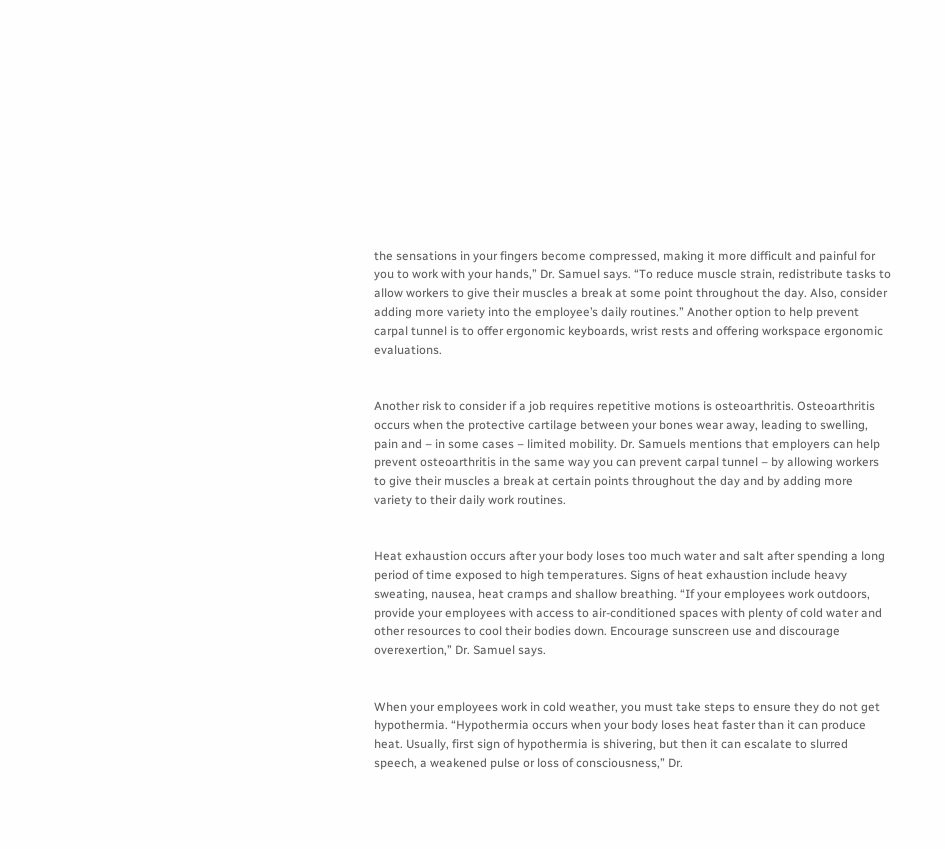the sensations in your fingers become compressed, making it more difficult and painful for you to work with your hands,” Dr. Samuel says. “To reduce muscle strain, redistribute tasks to allow workers to give their muscles a break at some point throughout the day. Also, consider adding more variety into the employee’s daily routines.” Another option to help prevent carpal tunnel is to offer ergonomic keyboards, wrist rests and offering workspace ergonomic evaluations.


Another risk to consider if a job requires repetitive motions is osteoarthritis. Osteoarthritis occurs when the protective cartilage between your bones wear away, leading to swelling, pain and – in some cases – limited mobility. Dr. Samuels mentions that employers can help prevent osteoarthritis in the same way you can prevent carpal tunnel – by allowing workers to give their muscles a break at certain points throughout the day and by adding more variety to their daily work routines.


Heat exhaustion occurs after your body loses too much water and salt after spending a long period of time exposed to high temperatures. Signs of heat exhaustion include heavy sweating, nausea, heat cramps and shallow breathing. “If your employees work outdoors, provide your employees with access to air-conditioned spaces with plenty of cold water and other resources to cool their bodies down. Encourage sunscreen use and discourage overexertion,” Dr. Samuel says.


When your employees work in cold weather, you must take steps to ensure they do not get hypothermia. “Hypothermia occurs when your body loses heat faster than it can produce heat. Usually, first sign of hypothermia is shivering, but then it can escalate to slurred speech, a weakened pulse or loss of consciousness,” Dr.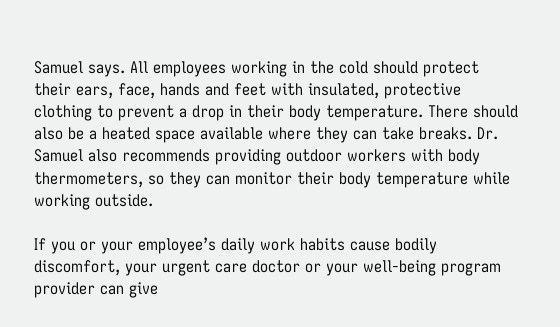Samuel says. All employees working in the cold should protect their ears, face, hands and feet with insulated, protective clothing to prevent a drop in their body temperature. There should also be a heated space available where they can take breaks. Dr. Samuel also recommends providing outdoor workers with body thermometers, so they can monitor their body temperature while working outside.

If you or your employee’s daily work habits cause bodily discomfort, your urgent care doctor or your well-being program provider can give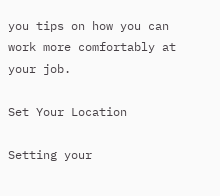you tips on how you can work more comfortably at your job.

Set Your Location

Setting your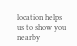location helps us to show you nearby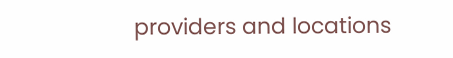providers and locations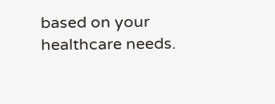based on your healthcare needs.